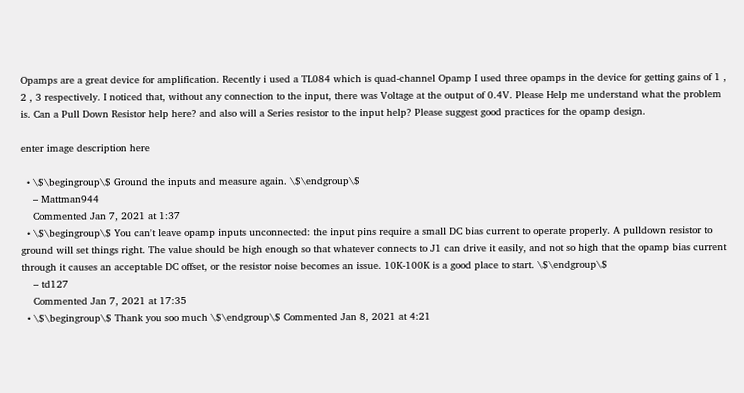Opamps are a great device for amplification. Recently i used a TL084 which is quad-channel Opamp I used three opamps in the device for getting gains of 1 , 2 , 3 respectively. I noticed that, without any connection to the input, there was Voltage at the output of 0.4V. Please Help me understand what the problem is. Can a Pull Down Resistor help here? and also will a Series resistor to the input help? Please suggest good practices for the opamp design.

enter image description here

  • \$\begingroup\$ Ground the inputs and measure again. \$\endgroup\$
    – Mattman944
    Commented Jan 7, 2021 at 1:37
  • \$\begingroup\$ You can't leave opamp inputs unconnected: the input pins require a small DC bias current to operate properly. A pulldown resistor to ground will set things right. The value should be high enough so that whatever connects to J1 can drive it easily, and not so high that the opamp bias current through it causes an acceptable DC offset, or the resistor noise becomes an issue. 10K-100K is a good place to start. \$\endgroup\$
    – td127
    Commented Jan 7, 2021 at 17:35
  • \$\begingroup\$ Thank you soo much \$\endgroup\$ Commented Jan 8, 2021 at 4:21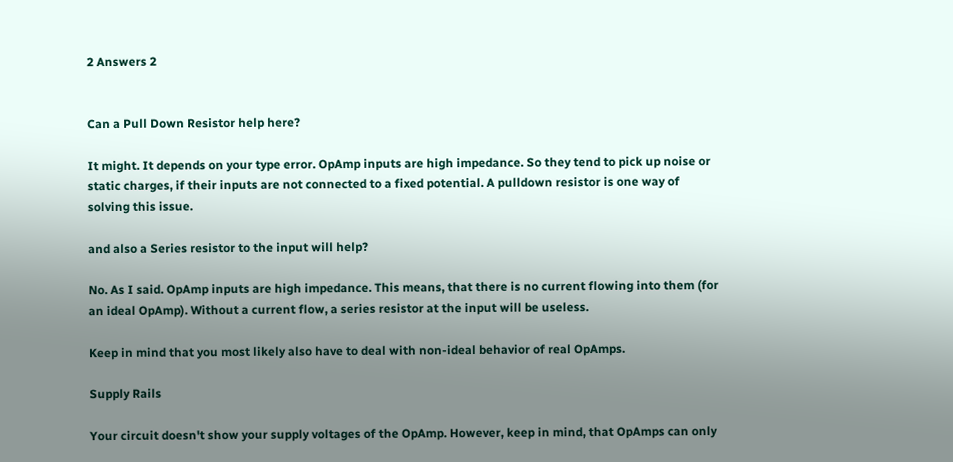2 Answers 2


Can a Pull Down Resistor help here?

It might. It depends on your type error. OpAmp inputs are high impedance. So they tend to pick up noise or static charges, if their inputs are not connected to a fixed potential. A pulldown resistor is one way of solving this issue.

and also a Series resistor to the input will help?

No. As I said. OpAmp inputs are high impedance. This means, that there is no current flowing into them (for an ideal OpAmp). Without a current flow, a series resistor at the input will be useless.

Keep in mind that you most likely also have to deal with non-ideal behavior of real OpAmps.

Supply Rails

Your circuit doesn't show your supply voltages of the OpAmp. However, keep in mind, that OpAmps can only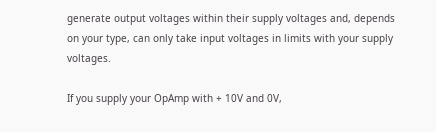generate output voltages within their supply voltages and, depends on your type, can only take input voltages in limits with your supply voltages.

If you supply your OpAmp with + 10V and 0V,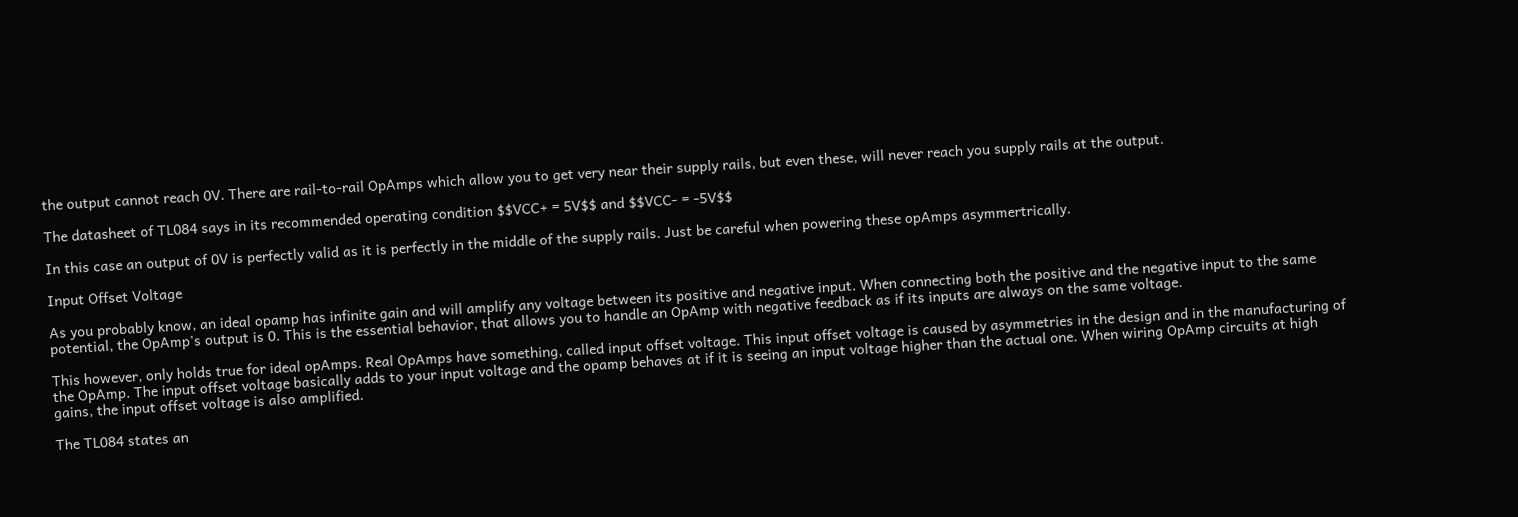the output cannot reach 0V. There are rail-to-rail OpAmps which allow you to get very near their supply rails, but even these, will never reach you supply rails at the output.

The datasheet of TL084 says in its recommended operating condition $$VCC+ = 5V$$ and $$VCC- = -5V$$

In this case an output of 0V is perfectly valid as it is perfectly in the middle of the supply rails. Just be careful when powering these opAmps asymmertrically.

Input Offset Voltage

As you probably know, an ideal opamp has infinite gain and will amplify any voltage between its positive and negative input. When connecting both the positive and the negative input to the same potential, the OpAmp's output is 0. This is the essential behavior, that allows you to handle an OpAmp with negative feedback as if its inputs are always on the same voltage.

This however, only holds true for ideal opAmps. Real OpAmps have something, called input offset voltage. This input offset voltage is caused by asymmetries in the design and in the manufacturing of the OpAmp. The input offset voltage basically adds to your input voltage and the opamp behaves at if it is seeing an input voltage higher than the actual one. When wiring OpAmp circuits at high gains, the input offset voltage is also amplified.

The TL084 states an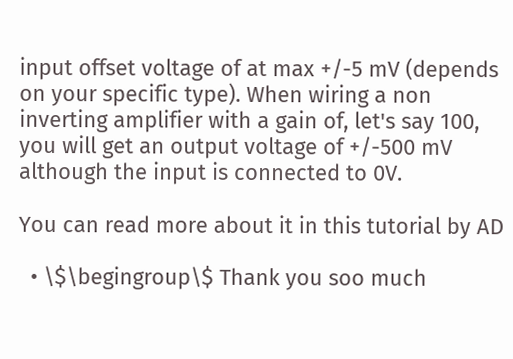input offset voltage of at max +/-5 mV (depends on your specific type). When wiring a non inverting amplifier with a gain of, let's say 100, you will get an output voltage of +/-500 mV although the input is connected to 0V.

You can read more about it in this tutorial by AD

  • \$\begingroup\$ Thank you soo much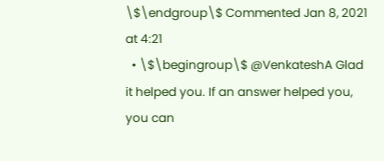\$\endgroup\$ Commented Jan 8, 2021 at 4:21
  • \$\begingroup\$ @VenkateshA Glad it helped you. If an answer helped you, you can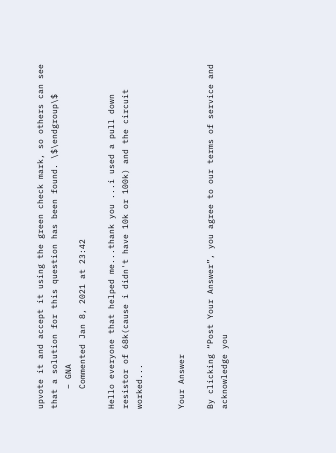upvote it and accept it using the green check mark, so others can see that a solution for this question has been found. \$\endgroup\$
    – GNA
    Commented Jan 8, 2021 at 23:42

Hello everyone that helped me...thank you ...i used a pull down resistor of 68k(cause i didn't have 10k or 100k) and the circuit worked...


Your Answer

By clicking “Post Your Answer”, you agree to our terms of service and acknowledge you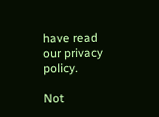have read our privacy policy.

Not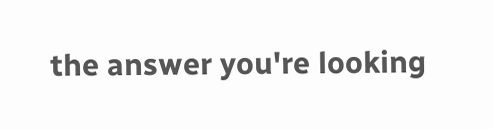the answer you're looking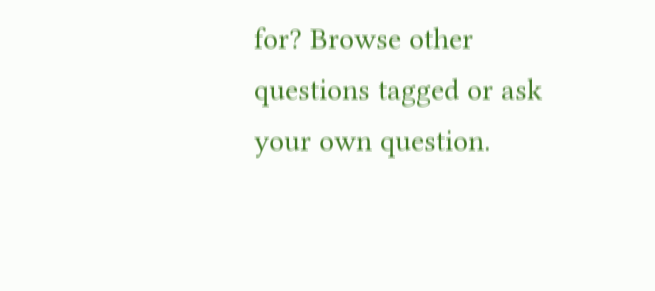for? Browse other questions tagged or ask your own question.